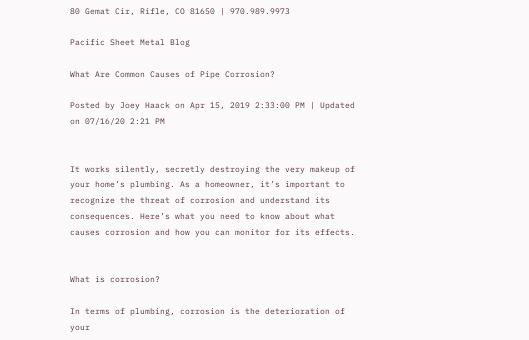80 Gemat Cir, Rifle, CO 81650 | 970.989.9973

Pacific Sheet Metal Blog

What Are Common Causes of Pipe Corrosion?

Posted by Joey Haack on Apr 15, 2019 2:33:00 PM | Updated on 07/16/20 2:21 PM


It works silently, secretly destroying the very makeup of your home’s plumbing. As a homeowner, it’s important to recognize the threat of corrosion and understand its consequences. Here’s what you need to know about what causes corrosion and how you can monitor for its effects.


What is corrosion?

In terms of plumbing, corrosion is the deterioration of your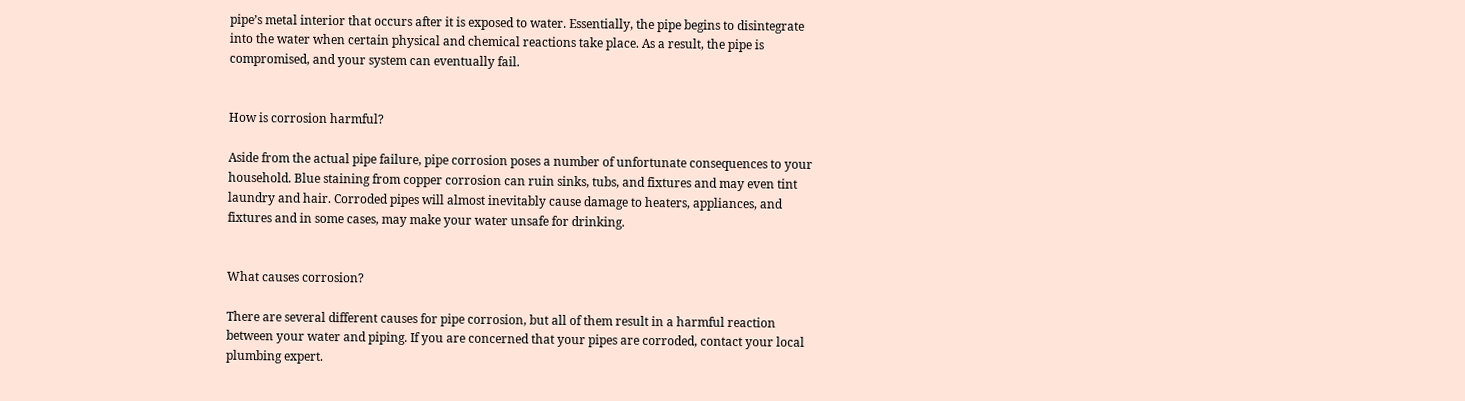pipe’s metal interior that occurs after it is exposed to water. Essentially, the pipe begins to disintegrate into the water when certain physical and chemical reactions take place. As a result, the pipe is compromised, and your system can eventually fail.


How is corrosion harmful?

Aside from the actual pipe failure, pipe corrosion poses a number of unfortunate consequences to your household. Blue staining from copper corrosion can ruin sinks, tubs, and fixtures and may even tint laundry and hair. Corroded pipes will almost inevitably cause damage to heaters, appliances, and fixtures and in some cases, may make your water unsafe for drinking.


What causes corrosion?

There are several different causes for pipe corrosion, but all of them result in a harmful reaction between your water and piping. If you are concerned that your pipes are corroded, contact your local plumbing expert.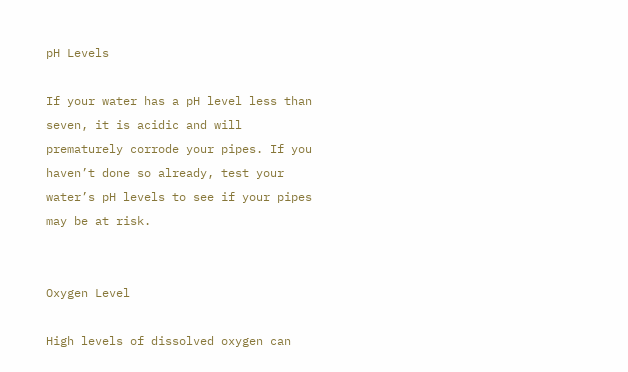pH Levels

If your water has a pH level less than seven, it is acidic and will prematurely corrode your pipes. If you haven’t done so already, test your water’s pH levels to see if your pipes may be at risk.


Oxygen Level

High levels of dissolved oxygen can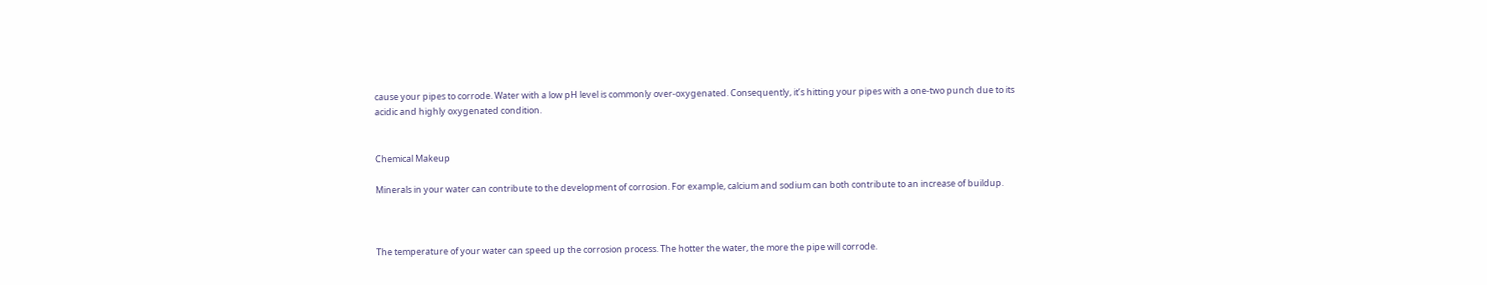cause your pipes to corrode. Water with a low pH level is commonly over-oxygenated. Consequently, it’s hitting your pipes with a one-two punch due to its acidic and highly oxygenated condition.


Chemical Makeup

Minerals in your water can contribute to the development of corrosion. For example, calcium and sodium can both contribute to an increase of buildup.



The temperature of your water can speed up the corrosion process. The hotter the water, the more the pipe will corrode.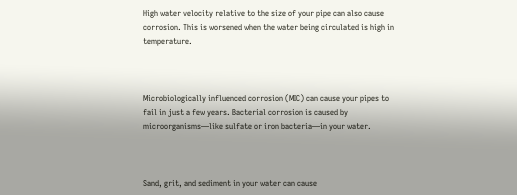High water velocity relative to the size of your pipe can also cause corrosion. This is worsened when the water being circulated is high in temperature.



Microbiologically influenced corrosion (MIC) can cause your pipes to fail in just a few years. Bacterial corrosion is caused by microorganisms—like sulfate or iron bacteria—in your water.



Sand, grit, and sediment in your water can cause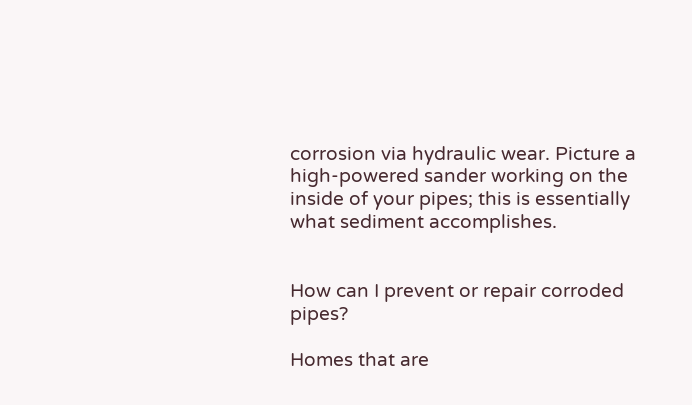corrosion via hydraulic wear. Picture a high-powered sander working on the inside of your pipes; this is essentially what sediment accomplishes.


How can I prevent or repair corroded pipes?

Homes that are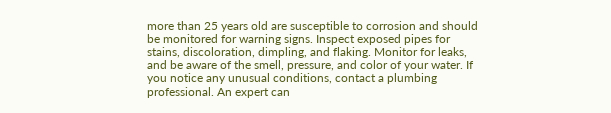more than 25 years old are susceptible to corrosion and should be monitored for warning signs. Inspect exposed pipes for stains, discoloration, dimpling, and flaking. Monitor for leaks, and be aware of the smell, pressure, and color of your water. If you notice any unusual conditions, contact a plumbing professional. An expert can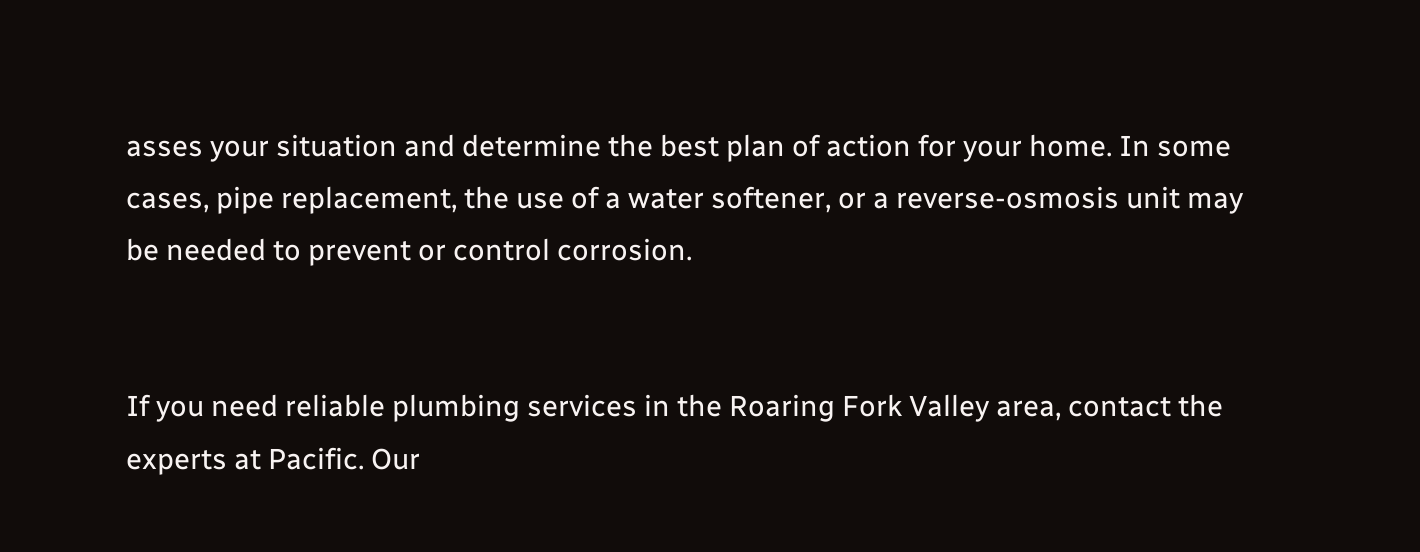asses your situation and determine the best plan of action for your home. In some cases, pipe replacement, the use of a water softener, or a reverse-osmosis unit may be needed to prevent or control corrosion.


If you need reliable plumbing services in the Roaring Fork Valley area, contact the experts at Pacific. Our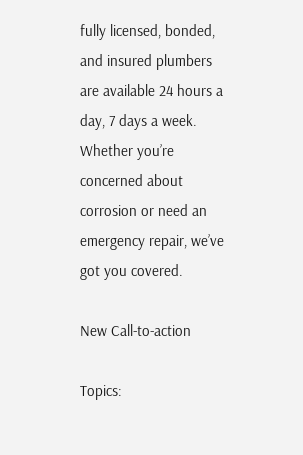fully licensed, bonded, and insured plumbers are available 24 hours a day, 7 days a week. Whether you’re concerned about corrosion or need an emergency repair, we’ve got you covered.

New Call-to-action

Topics: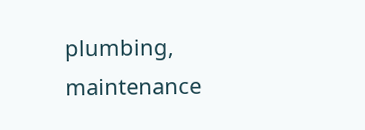plumbing, maintenance